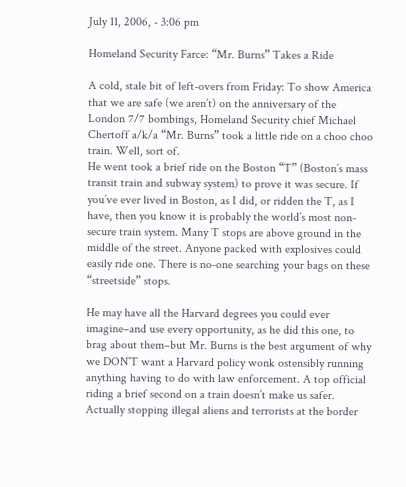July 11, 2006, - 3:06 pm

Homeland Security Farce: “Mr. Burns” Takes a Ride

A cold, stale bit of left-overs from Friday: To show America that we are safe (we aren’t) on the anniversary of the London 7/7 bombings, Homeland Security chief Michael Chertoff a/k/a “Mr. Burns” took a little ride on a choo choo train. Well, sort of.
He went took a brief ride on the Boston “T” (Boston’s mass transit train and subway system) to prove it was secure. If you’ve ever lived in Boston, as I did, or ridden the T, as I have, then you know it is probably the world’s most non-secure train system. Many T stops are above ground in the middle of the street. Anyone packed with explosives could easily ride one. There is no-one searching your bags on these “streetside” stops.

He may have all the Harvard degrees you could ever imagine–and use every opportunity, as he did this one, to brag about them–but Mr. Burns is the best argument of why we DON’T want a Harvard policy wonk ostensibly running anything having to do with law enforcement. A top official riding a brief second on a train doesn’t make us safer. Actually stopping illegal aliens and terrorists at the border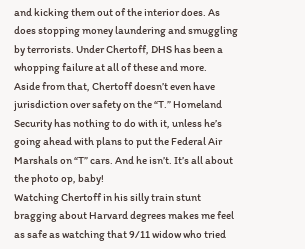and kicking them out of the interior does. As does stopping money laundering and smuggling by terrorists. Under Chertoff, DHS has been a whopping failure at all of these and more.
Aside from that, Chertoff doesn’t even have jurisdiction over safety on the “T.” Homeland Security has nothing to do with it, unless he’s going ahead with plans to put the Federal Air Marshals on “T” cars. And he isn’t. It’s all about the photo op, baby!
Watching Chertoff in his silly train stunt bragging about Harvard degrees makes me feel as safe as watching that 9/11 widow who tried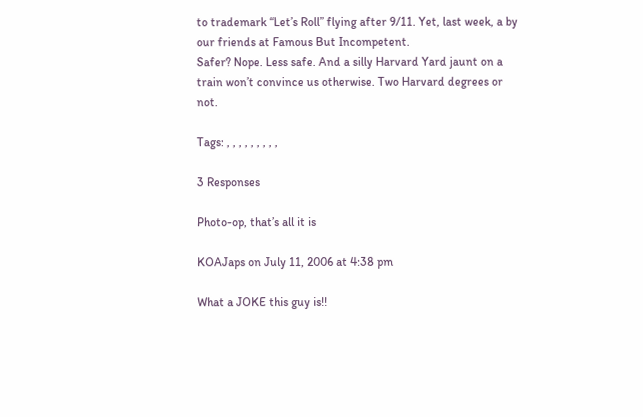to trademark “Let’s Roll” flying after 9/11. Yet, last week, a by our friends at Famous But Incompetent.
Safer? Nope. Less safe. And a silly Harvard Yard jaunt on a train won’t convince us otherwise. Two Harvard degrees or not.

Tags: , , , , , , , , ,

3 Responses

Photo-op, that’s all it is

KOAJaps on July 11, 2006 at 4:38 pm

What a JOKE this guy is!!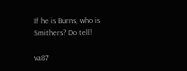If he is Burns, who is Smithers? Do tell!

va87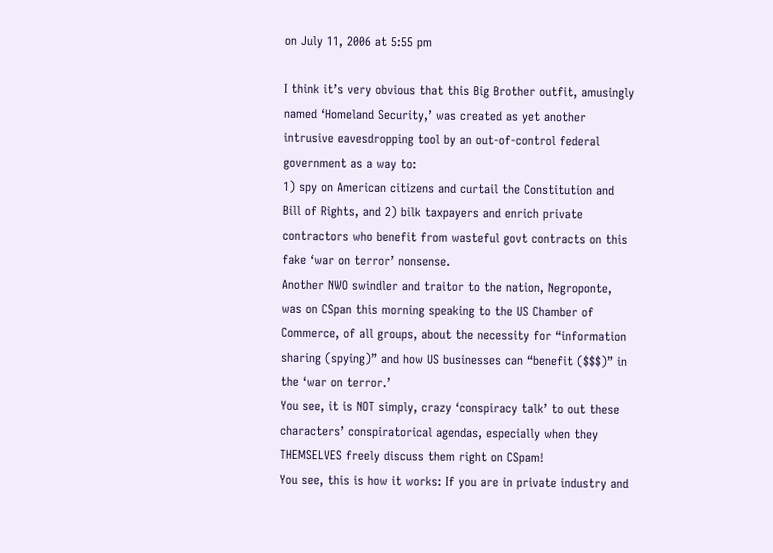on July 11, 2006 at 5:55 pm

I think it’s very obvious that this Big Brother outfit, amusingly named ‘Homeland Security,’ was created as yet another intrusive eavesdropping tool by an out-of-control federal government as a way to:
1) spy on American citizens and curtail the Constitution and Bill of Rights, and 2) bilk taxpayers and enrich private contractors who benefit from wasteful govt contracts on this fake ‘war on terror’ nonsense.
Another NWO swindler and traitor to the nation, Negroponte, was on CSpan this morning speaking to the US Chamber of Commerce, of all groups, about the necessity for “information sharing (spying)” and how US businesses can “benefit ($$$)” in the ‘war on terror.’
You see, it is NOT simply, crazy ‘conspiracy talk’ to out these characters’ conspiratorical agendas, especially when they THEMSELVES freely discuss them right on CSpam!
You see, this is how it works: If you are in private industry and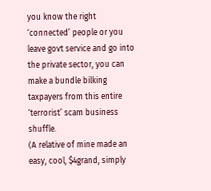you know the right ‘connected’ people or you leave govt service and go into the private sector, you can make a bundle bilking taxpayers from this entire ‘terrorist’ scam business shuffle.
(A relative of mine made an easy, cool, $4grand, simply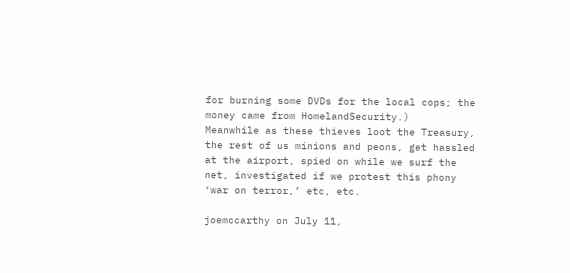for burning some DVDs for the local cops; the money came from HomelandSecurity.)
Meanwhile as these thieves loot the Treasury, the rest of us minions and peons, get hassled at the airport, spied on while we surf the net, investigated if we protest this phony ‘war on terror,’ etc, etc.

joemccarthy on July 11,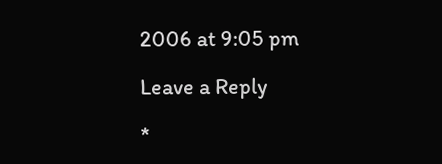2006 at 9:05 pm

Leave a Reply

*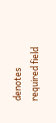denotes required field